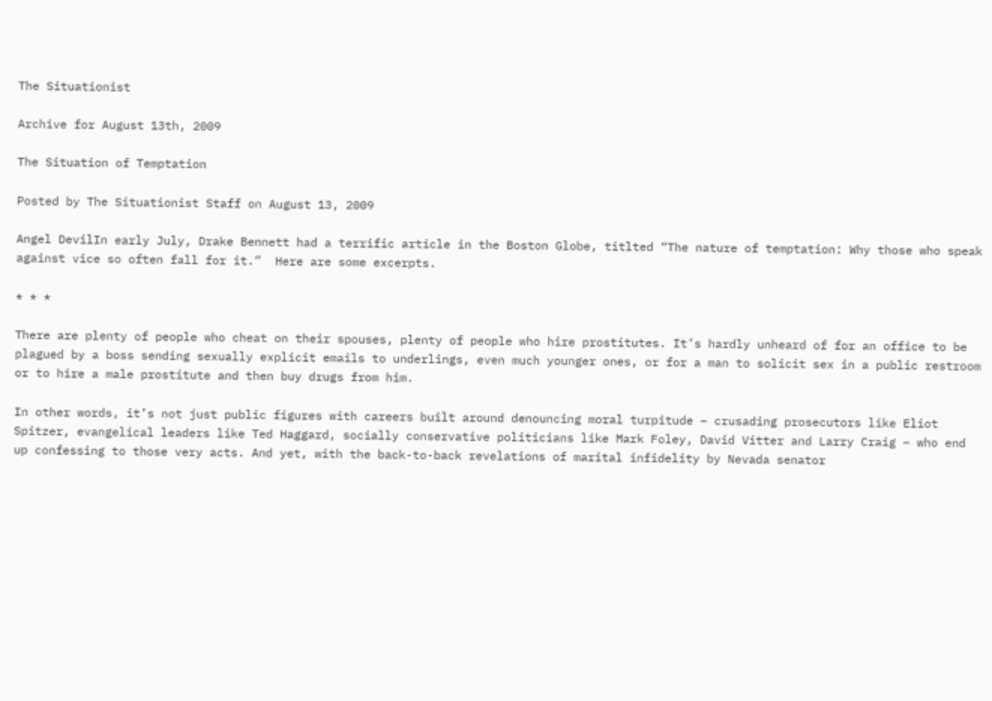The Situationist

Archive for August 13th, 2009

The Situation of Temptation

Posted by The Situationist Staff on August 13, 2009

Angel DevilIn early July, Drake Bennett had a terrific article in the Boston Globe, titlted “The nature of temptation: Why those who speak against vice so often fall for it.”  Here are some excerpts.

* * *

There are plenty of people who cheat on their spouses, plenty of people who hire prostitutes. It’s hardly unheard of for an office to be plagued by a boss sending sexually explicit emails to underlings, even much younger ones, or for a man to solicit sex in a public restroom or to hire a male prostitute and then buy drugs from him.

In other words, it’s not just public figures with careers built around denouncing moral turpitude – crusading prosecutors like Eliot Spitzer, evangelical leaders like Ted Haggard, socially conservative politicians like Mark Foley, David Vitter and Larry Craig – who end up confessing to those very acts. And yet, with the back-to-back revelations of marital infidelity by Nevada senator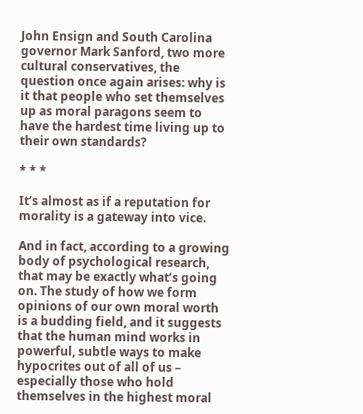John Ensign and South Carolina governor Mark Sanford, two more cultural conservatives, the question once again arises: why is it that people who set themselves up as moral paragons seem to have the hardest time living up to their own standards?

* * *

It’s almost as if a reputation for morality is a gateway into vice.

And in fact, according to a growing body of psychological research, that may be exactly what’s going on. The study of how we form opinions of our own moral worth is a budding field, and it suggests that the human mind works in powerful, subtle ways to make hypocrites out of all of us – especially those who hold themselves in the highest moral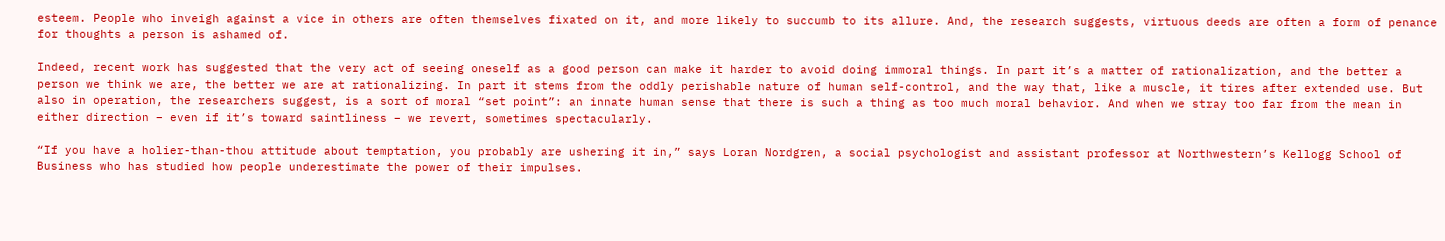esteem. People who inveigh against a vice in others are often themselves fixated on it, and more likely to succumb to its allure. And, the research suggests, virtuous deeds are often a form of penance for thoughts a person is ashamed of.

Indeed, recent work has suggested that the very act of seeing oneself as a good person can make it harder to avoid doing immoral things. In part it’s a matter of rationalization, and the better a person we think we are, the better we are at rationalizing. In part it stems from the oddly perishable nature of human self-control, and the way that, like a muscle, it tires after extended use. But also in operation, the researchers suggest, is a sort of moral “set point”: an innate human sense that there is such a thing as too much moral behavior. And when we stray too far from the mean in either direction – even if it’s toward saintliness – we revert, sometimes spectacularly.

“If you have a holier-than-thou attitude about temptation, you probably are ushering it in,” says Loran Nordgren, a social psychologist and assistant professor at Northwestern’s Kellogg School of Business who has studied how people underestimate the power of their impulses.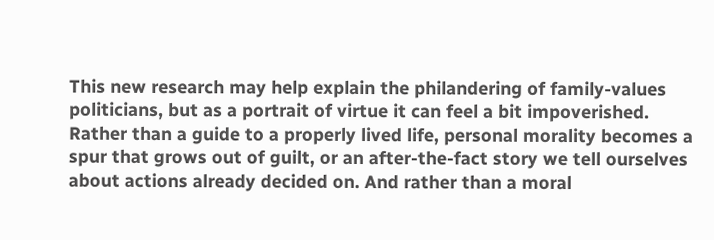This new research may help explain the philandering of family-values politicians, but as a portrait of virtue it can feel a bit impoverished. Rather than a guide to a properly lived life, personal morality becomes a spur that grows out of guilt, or an after-the-fact story we tell ourselves about actions already decided on. And rather than a moral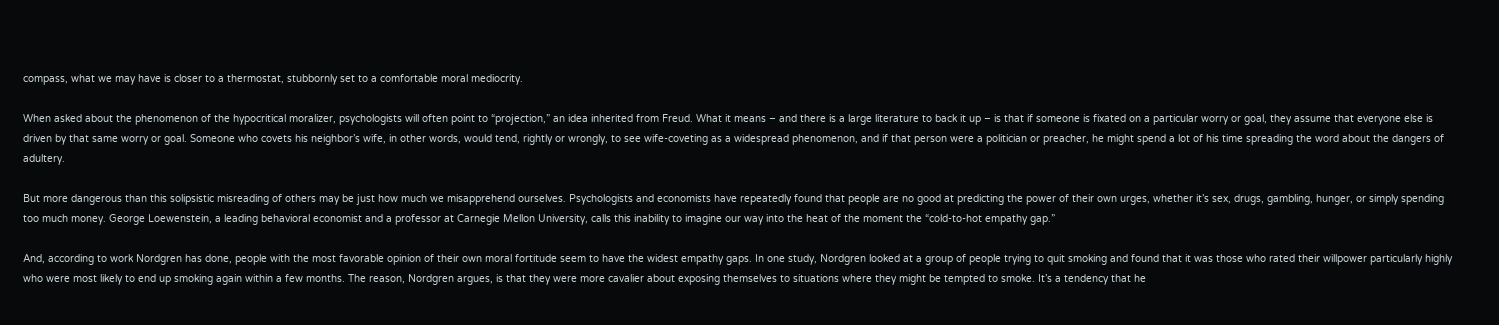compass, what we may have is closer to a thermostat, stubbornly set to a comfortable moral mediocrity.

When asked about the phenomenon of the hypocritical moralizer, psychologists will often point to “projection,” an idea inherited from Freud. What it means – and there is a large literature to back it up – is that if someone is fixated on a particular worry or goal, they assume that everyone else is driven by that same worry or goal. Someone who covets his neighbor’s wife, in other words, would tend, rightly or wrongly, to see wife-coveting as a widespread phenomenon, and if that person were a politician or preacher, he might spend a lot of his time spreading the word about the dangers of adultery.

But more dangerous than this solipsistic misreading of others may be just how much we misapprehend ourselves. Psychologists and economists have repeatedly found that people are no good at predicting the power of their own urges, whether it’s sex, drugs, gambling, hunger, or simply spending too much money. George Loewenstein, a leading behavioral economist and a professor at Carnegie Mellon University, calls this inability to imagine our way into the heat of the moment the “cold-to-hot empathy gap.”

And, according to work Nordgren has done, people with the most favorable opinion of their own moral fortitude seem to have the widest empathy gaps. In one study, Nordgren looked at a group of people trying to quit smoking and found that it was those who rated their willpower particularly highly who were most likely to end up smoking again within a few months. The reason, Nordgren argues, is that they were more cavalier about exposing themselves to situations where they might be tempted to smoke. It’s a tendency that he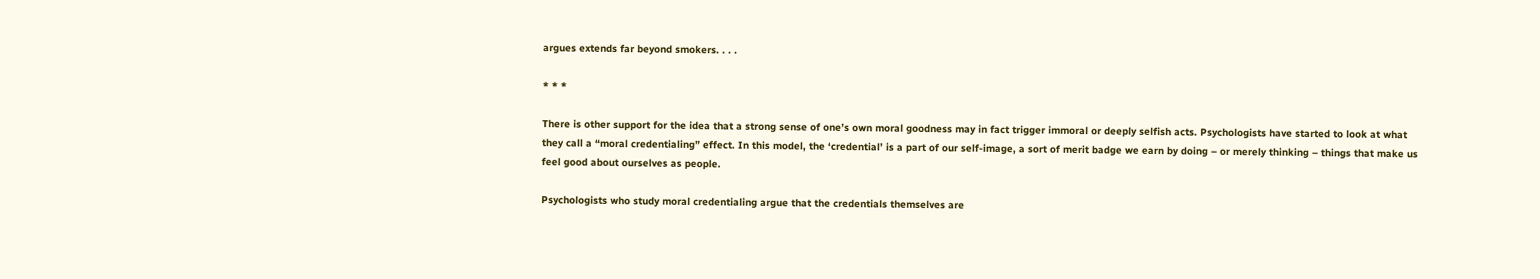argues extends far beyond smokers. . . .

* * *

There is other support for the idea that a strong sense of one’s own moral goodness may in fact trigger immoral or deeply selfish acts. Psychologists have started to look at what they call a “moral credentialing” effect. In this model, the ‘credential’ is a part of our self-image, a sort of merit badge we earn by doing – or merely thinking – things that make us feel good about ourselves as people.

Psychologists who study moral credentialing argue that the credentials themselves are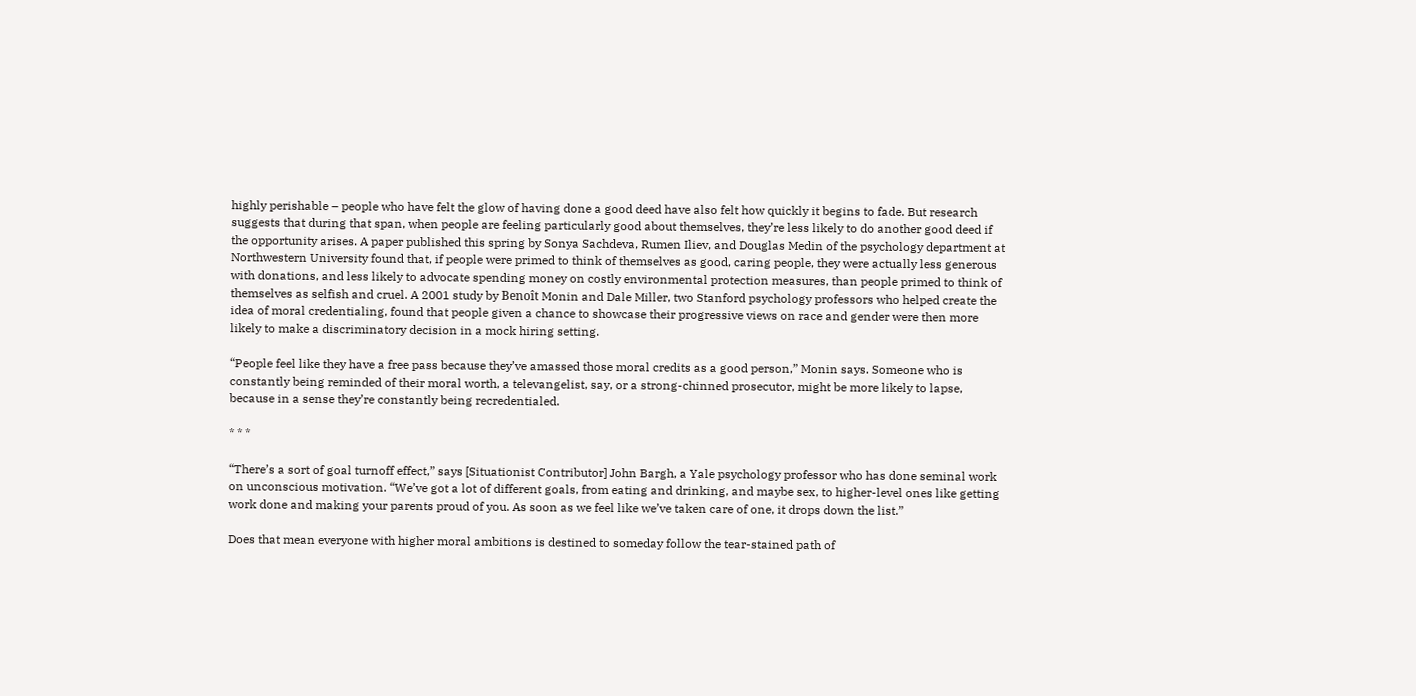highly perishable – people who have felt the glow of having done a good deed have also felt how quickly it begins to fade. But research suggests that during that span, when people are feeling particularly good about themselves, they’re less likely to do another good deed if the opportunity arises. A paper published this spring by Sonya Sachdeva, Rumen Iliev, and Douglas Medin of the psychology department at Northwestern University found that, if people were primed to think of themselves as good, caring people, they were actually less generous with donations, and less likely to advocate spending money on costly environmental protection measures, than people primed to think of themselves as selfish and cruel. A 2001 study by Benoît Monin and Dale Miller, two Stanford psychology professors who helped create the idea of moral credentialing, found that people given a chance to showcase their progressive views on race and gender were then more likely to make a discriminatory decision in a mock hiring setting.

“People feel like they have a free pass because they’ve amassed those moral credits as a good person,” Monin says. Someone who is constantly being reminded of their moral worth, a televangelist, say, or a strong-chinned prosecutor, might be more likely to lapse, because in a sense they’re constantly being recredentialed.

* * *

“There’s a sort of goal turnoff effect,” says [Situationist Contributor] John Bargh, a Yale psychology professor who has done seminal work on unconscious motivation. “We’ve got a lot of different goals, from eating and drinking, and maybe sex, to higher-level ones like getting work done and making your parents proud of you. As soon as we feel like we’ve taken care of one, it drops down the list.”

Does that mean everyone with higher moral ambitions is destined to someday follow the tear-stained path of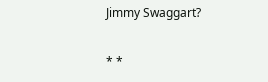Jimmy Swaggart?

* *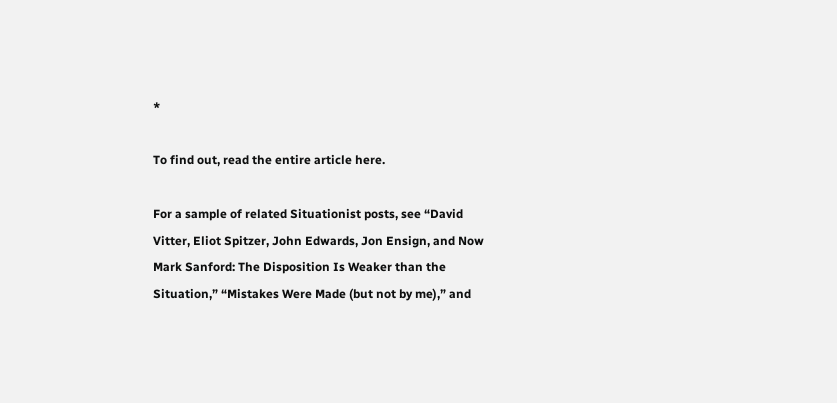*

To find out, read the entire article here.

For a sample of related Situationist posts, see “David Vitter, Eliot Spitzer, John Edwards, Jon Ensign, and Now Mark Sanford: The Disposition Is Weaker than the Situation,” “Mistakes Were Made (but not by me),” and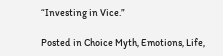“Investing in Vice.”

Posted in Choice Myth, Emotions, Life,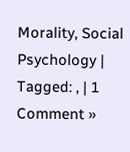Morality, Social Psychology | Tagged: , | 1 Comment »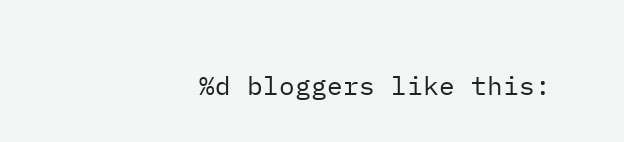%d bloggers like this: